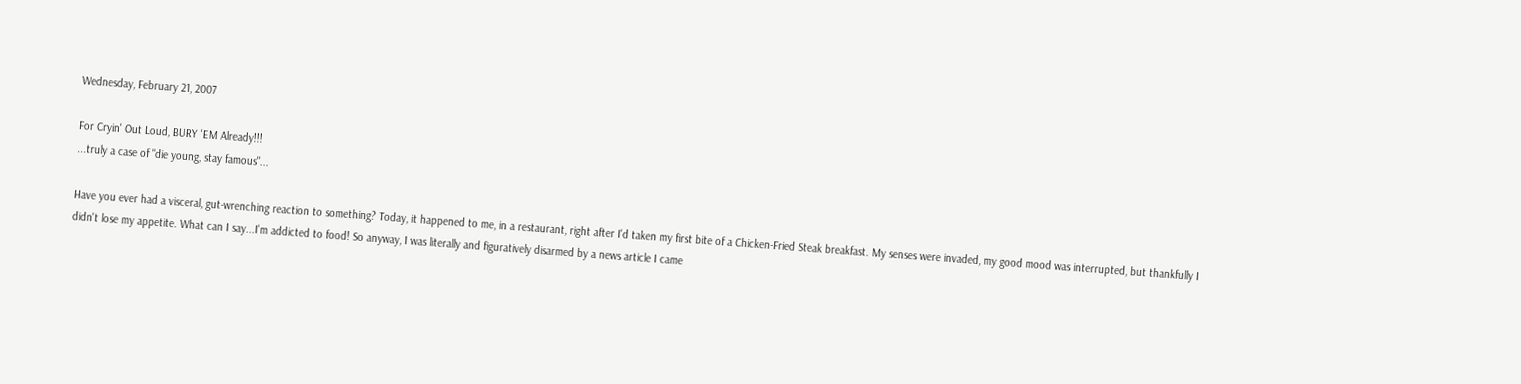Wednesday, February 21, 2007

For Cryin' Out Loud, BURY 'EM Already!!!
...truly a case of "die young, stay famous"...

Have you ever had a visceral, gut-wrenching reaction to something? Today, it happened to me, in a restaurant, right after I'd taken my first bite of a Chicken-Fried Steak breakfast. My senses were invaded, my good mood was interrupted, but thankfully I didn't lose my appetite. What can I say...I'm addicted to food! So anyway, I was literally and figuratively disarmed by a news article I came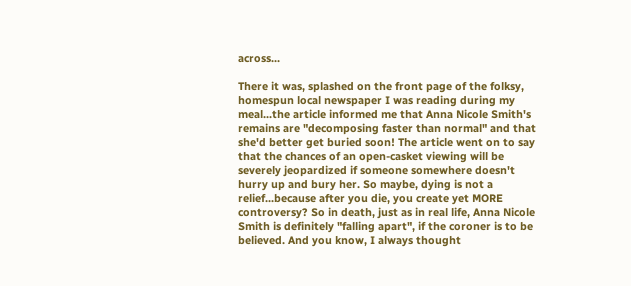across...

There it was, splashed on the front page of the folksy, homespun local newspaper I was reading during my meal...the article informed me that Anna Nicole Smith's remains are "decomposing faster than normal" and that she'd better get buried soon! The article went on to say that the chances of an open-casket viewing will be severely jeopardized if someone somewhere doesn't hurry up and bury her. So maybe, dying is not a relief...because after you die, you create yet MORE controversy? So in death, just as in real life, Anna Nicole Smith is definitely "falling apart", if the coroner is to be believed. And you know, I always thought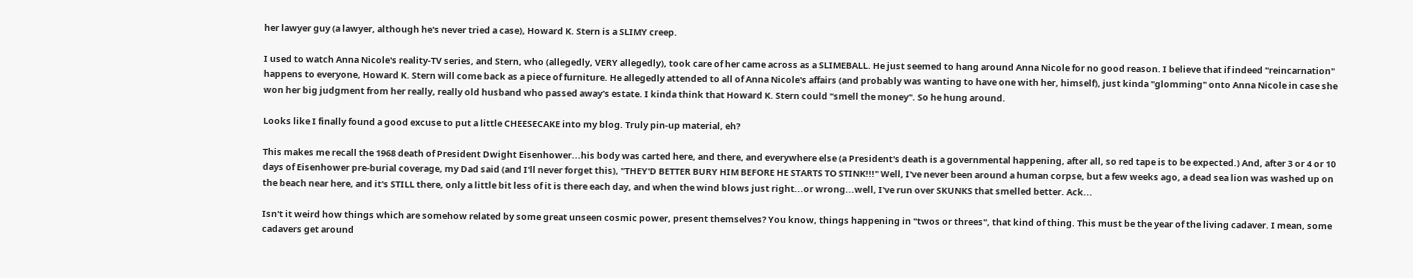her lawyer guy (a lawyer, although he's never tried a case), Howard K. Stern is a SLIMY creep.

I used to watch Anna Nicole's reality-TV series, and Stern, who (allegedly, VERY allegedly), took care of her came across as a SLIMEBALL. He just seemed to hang around Anna Nicole for no good reason. I believe that if indeed "reincarnation" happens to everyone, Howard K. Stern will come back as a piece of furniture. He allegedly attended to all of Anna Nicole's affairs (and probably was wanting to have one with her, himself), just kinda "glomming" onto Anna Nicole in case she won her big judgment from her really, really old husband who passed away's estate. I kinda think that Howard K. Stern could "smell the money". So he hung around.

Looks like I finally found a good excuse to put a little CHEESECAKE into my blog. Truly pin-up material, eh?

This makes me recall the 1968 death of President Dwight Eisenhower...his body was carted here, and there, and everywhere else (a President's death is a governmental happening, after all, so red tape is to be expected.) And, after 3 or 4 or 10 days of Eisenhower pre-burial coverage, my Dad said (and I'll never forget this), "THEY'D BETTER BURY HIM BEFORE HE STARTS TO STINK!!!" Well, I've never been around a human corpse, but a few weeks ago, a dead sea lion was washed up on the beach near here, and it's STILL there, only a little bit less of it is there each day, and when the wind blows just right...or wrong...well, I've run over SKUNKS that smelled better. Ack...

Isn't it weird how things which are somehow related by some great unseen cosmic power, present themselves? You know, things happening in "twos or threes", that kind of thing. This must be the year of the living cadaver. I mean, some cadavers get around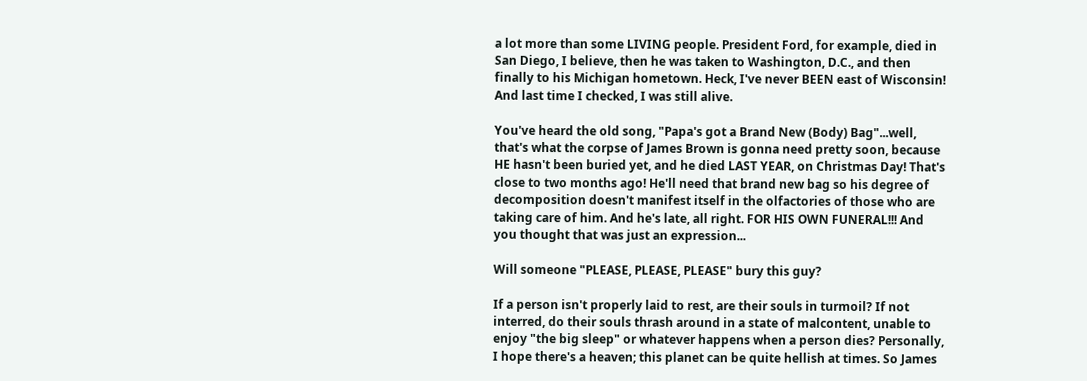a lot more than some LIVING people. President Ford, for example, died in San Diego, I believe, then he was taken to Washington, D.C., and then finally to his Michigan hometown. Heck, I've never BEEN east of Wisconsin! And last time I checked, I was still alive.

You've heard the old song, "Papa's got a Brand New (Body) Bag"...well, that's what the corpse of James Brown is gonna need pretty soon, because HE hasn't been buried yet, and he died LAST YEAR, on Christmas Day! That's close to two months ago! He'll need that brand new bag so his degree of decomposition doesn't manifest itself in the olfactories of those who are taking care of him. And he's late, all right. FOR HIS OWN FUNERAL!!! And you thought that was just an expression...

Will someone "PLEASE, PLEASE, PLEASE" bury this guy?

If a person isn't properly laid to rest, are their souls in turmoil? If not interred, do their souls thrash around in a state of malcontent, unable to enjoy "the big sleep" or whatever happens when a person dies? Personally, I hope there's a heaven; this planet can be quite hellish at times. So James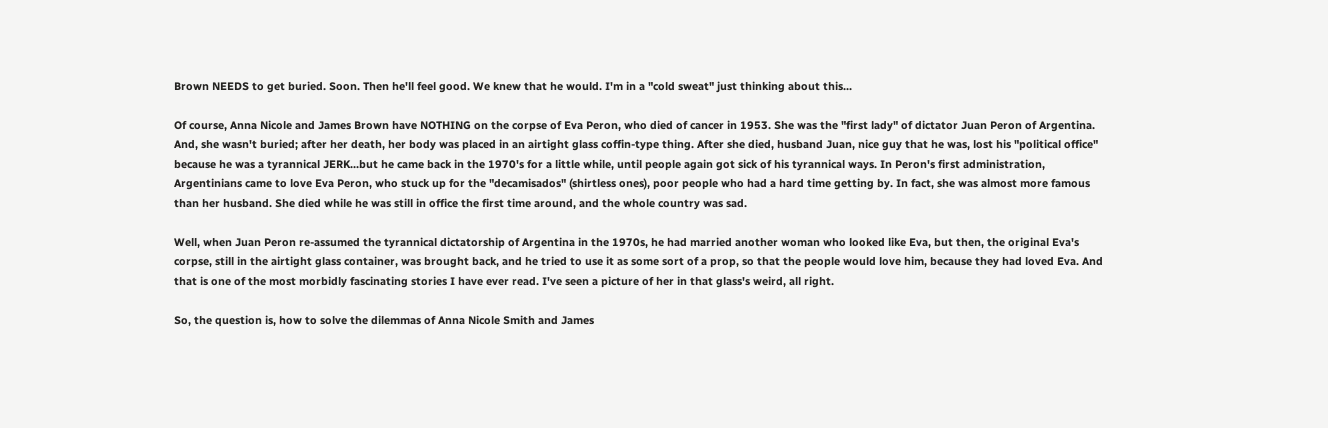Brown NEEDS to get buried. Soon. Then he'll feel good. We knew that he would. I'm in a "cold sweat" just thinking about this...

Of course, Anna Nicole and James Brown have NOTHING on the corpse of Eva Peron, who died of cancer in 1953. She was the "first lady" of dictator Juan Peron of Argentina. And, she wasn't buried; after her death, her body was placed in an airtight glass coffin-type thing. After she died, husband Juan, nice guy that he was, lost his "political office" because he was a tyrannical JERK...but he came back in the 1970's for a little while, until people again got sick of his tyrannical ways. In Peron's first administration, Argentinians came to love Eva Peron, who stuck up for the "decamisados" (shirtless ones), poor people who had a hard time getting by. In fact, she was almost more famous than her husband. She died while he was still in office the first time around, and the whole country was sad.

Well, when Juan Peron re-assumed the tyrannical dictatorship of Argentina in the 1970s, he had married another woman who looked like Eva, but then, the original Eva's corpse, still in the airtight glass container, was brought back, and he tried to use it as some sort of a prop, so that the people would love him, because they had loved Eva. And that is one of the most morbidly fascinating stories I have ever read. I've seen a picture of her in that glass's weird, all right.

So, the question is, how to solve the dilemmas of Anna Nicole Smith and James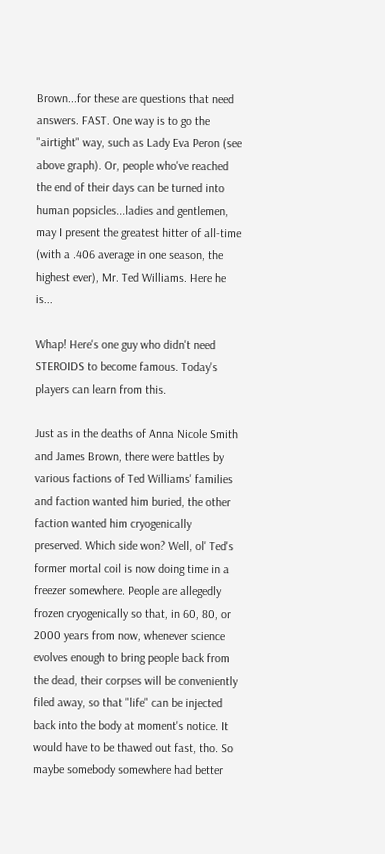Brown...for these are questions that need answers. FAST. One way is to go the "airtight" way, such as Lady Eva Peron (see above graph). Or, people who've reached the end of their days can be turned into human popsicles...ladies and gentlemen, may I present the greatest hitter of all-time (with a .406 average in one season, the highest ever), Mr. Ted Williams. Here he is...

Whap! Here's one guy who didn't need STEROIDS to become famous. Today's players can learn from this.

Just as in the deaths of Anna Nicole Smith and James Brown, there were battles by various factions of Ted Williams' families and faction wanted him buried, the other faction wanted him cryogenically preserved. Which side won? Well, ol' Ted's former mortal coil is now doing time in a freezer somewhere. People are allegedly frozen cryogenically so that, in 60, 80, or 2000 years from now, whenever science evolves enough to bring people back from the dead, their corpses will be conveniently filed away, so that "life" can be injected back into the body at moment's notice. It would have to be thawed out fast, tho. So maybe somebody somewhere had better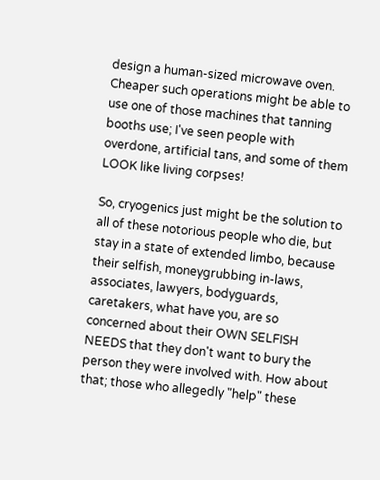design a human-sized microwave oven. Cheaper such operations might be able to use one of those machines that tanning booths use; I've seen people with overdone, artificial tans, and some of them LOOK like living corpses!

So, cryogenics just might be the solution to all of these notorious people who die, but stay in a state of extended limbo, because their selfish, moneygrubbing in-laws, associates, lawyers, bodyguards, caretakers, what have you, are so concerned about their OWN SELFISH NEEDS that they don't want to bury the person they were involved with. How about that; those who allegedly "help" these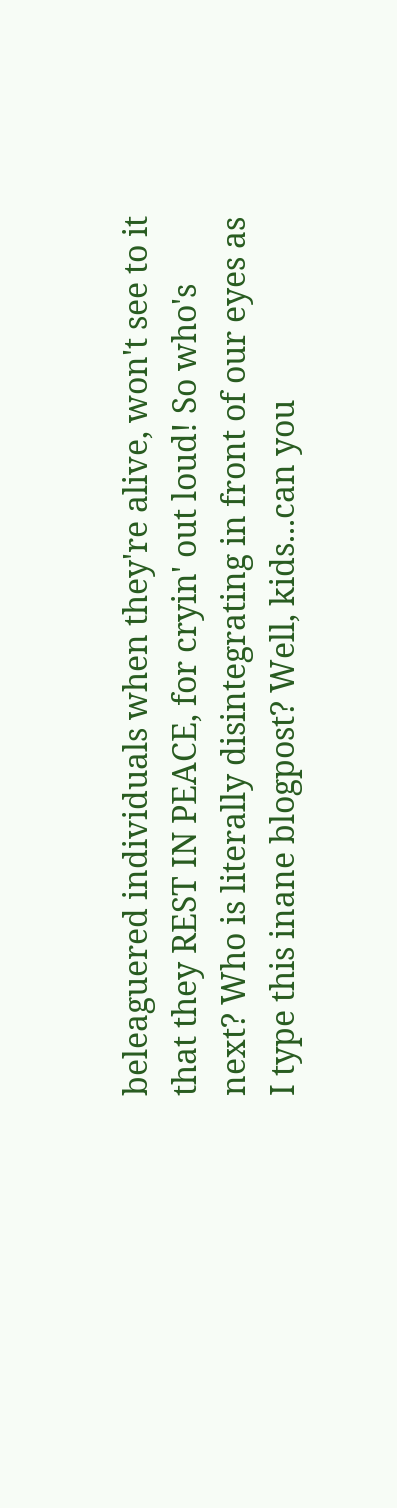beleaguered individuals when they're alive, won't see to it that they REST IN PEACE, for cryin' out loud! So who's next? Who is literally disintegrating in front of our eyes as I type this inane blogpost? Well, kids...can you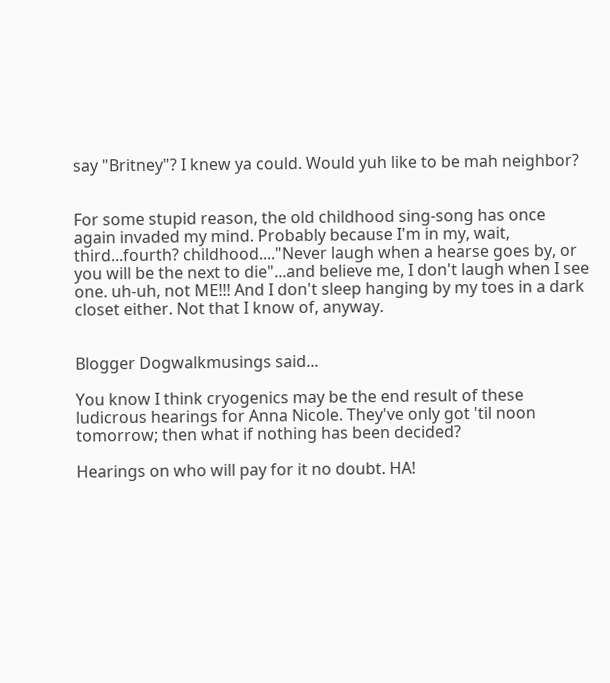say "Britney"? I knew ya could. Would yuh like to be mah neighbor?


For some stupid reason, the old childhood sing-song has once again invaded my mind. Probably because I'm in my, wait, third...fourth? childhood...."Never laugh when a hearse goes by, or you will be the next to die"...and believe me, I don't laugh when I see one. uh-uh, not ME!!! And I don't sleep hanging by my toes in a dark closet either. Not that I know of, anyway.


Blogger Dogwalkmusings said...

You know I think cryogenics may be the end result of these ludicrous hearings for Anna Nicole. They've only got 'til noon tomorrow; then what if nothing has been decided?

Hearings on who will pay for it no doubt. HA!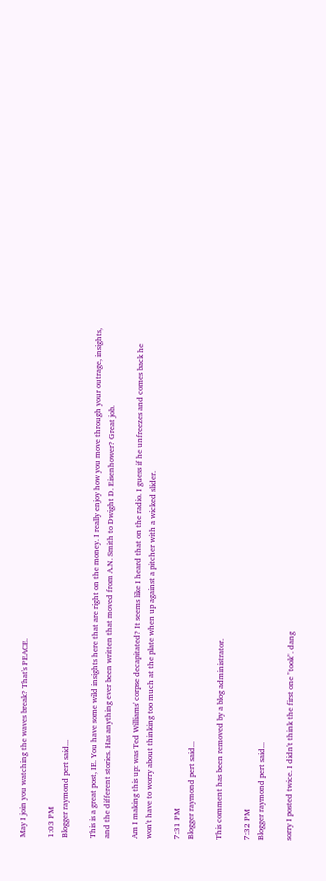May I join you watching the waves break? That's PEACE.

1:03 PM
Blogger raymond pert said...

This is a great post, IE. You have some wild insights here that are right on the money. I really enjoy how you move through your outrage, insights, and the different stories. Has anything ever been written that moved from A.N. Smith to Dwight D. Eisenhower? Great job.

Am I making this up: was Ted Williams' corpse decapitated? It seems like I heard that on the radio. I guess if he unfreezes and comes back he won't have to worry about thinking too much at the plate when up against a pitcher with a wicked slider.

7:31 PM
Blogger raymond pert said...

This comment has been removed by a blog administrator.

7:32 PM
Blogger raymond pert said...

sorry I posted twice. I didn't think the first one "took". dang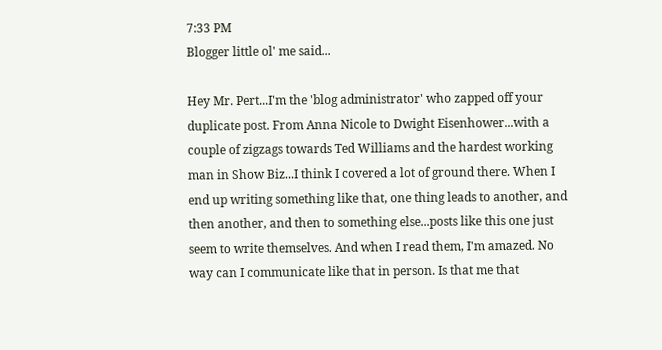7:33 PM
Blogger little ol' me said...

Hey Mr. Pert...I'm the 'blog administrator' who zapped off your duplicate post. From Anna Nicole to Dwight Eisenhower...with a couple of zigzags towards Ted Williams and the hardest working man in Show Biz...I think I covered a lot of ground there. When I end up writing something like that, one thing leads to another, and then another, and then to something else...posts like this one just seem to write themselves. And when I read them, I'm amazed. No way can I communicate like that in person. Is that me that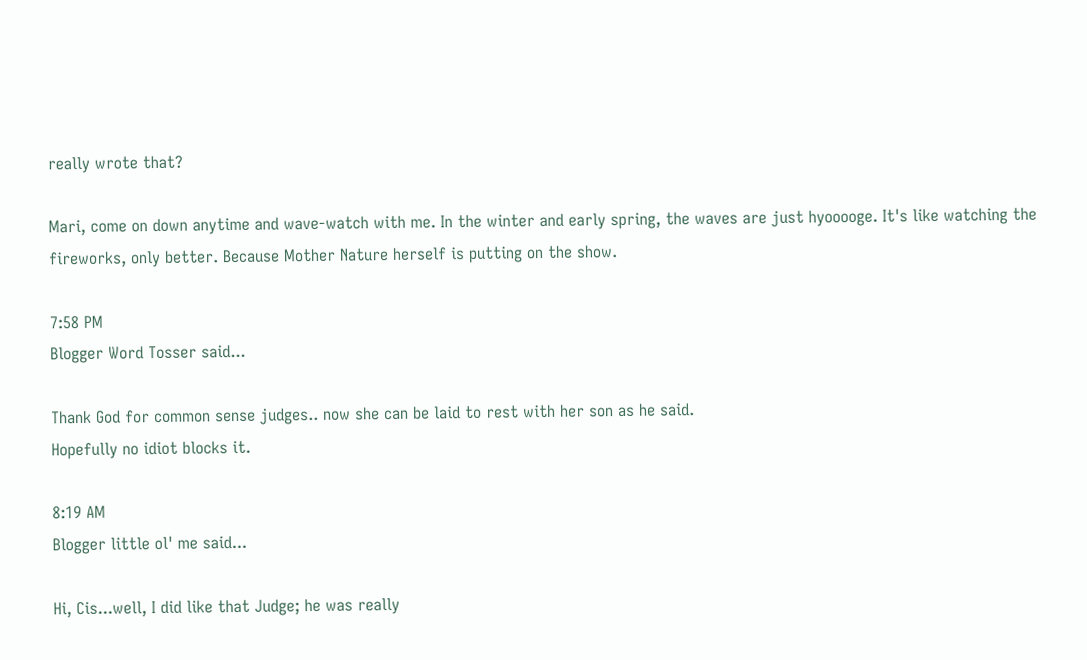really wrote that?

Mari, come on down anytime and wave-watch with me. In the winter and early spring, the waves are just hyooooge. It's like watching the fireworks, only better. Because Mother Nature herself is putting on the show.

7:58 PM
Blogger Word Tosser said...

Thank God for common sense judges.. now she can be laid to rest with her son as he said.
Hopefully no idiot blocks it.

8:19 AM
Blogger little ol' me said...

Hi, Cis...well, I did like that Judge; he was really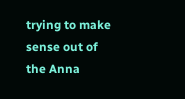trying to make sense out of the Anna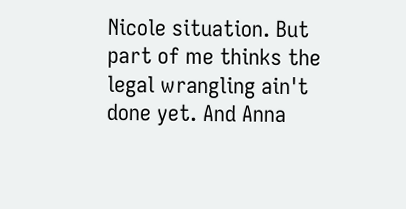Nicole situation. But part of me thinks the legal wrangling ain't done yet. And Anna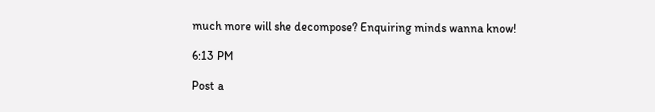much more will she decompose? Enquiring minds wanna know!

6:13 PM

Post a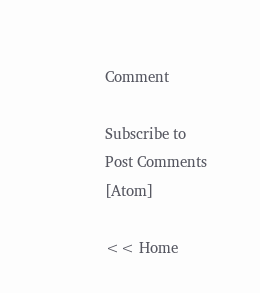Comment

Subscribe to Post Comments [Atom]

<< Home